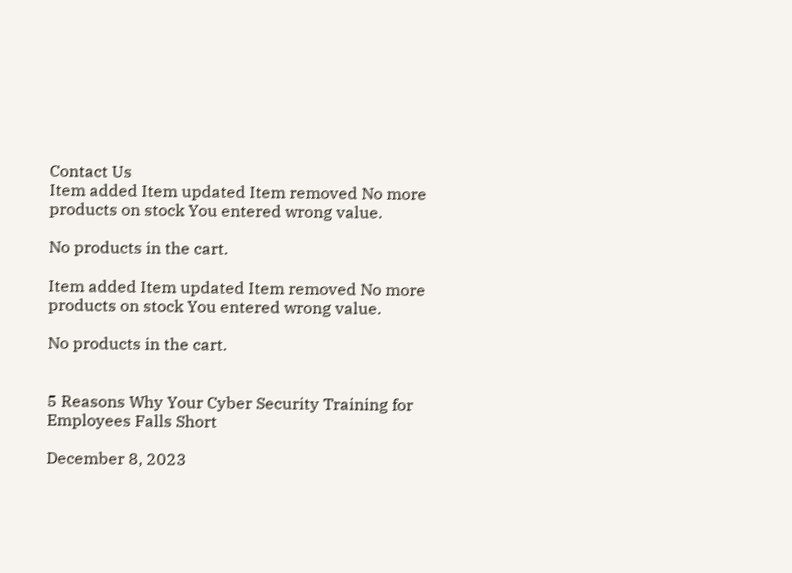Contact Us
Item added Item updated Item removed No more products on stock You entered wrong value.

No products in the cart.

Item added Item updated Item removed No more products on stock You entered wrong value.

No products in the cart.


5 Reasons Why Your Cyber Security Training for Employees Falls Short

December 8, 2023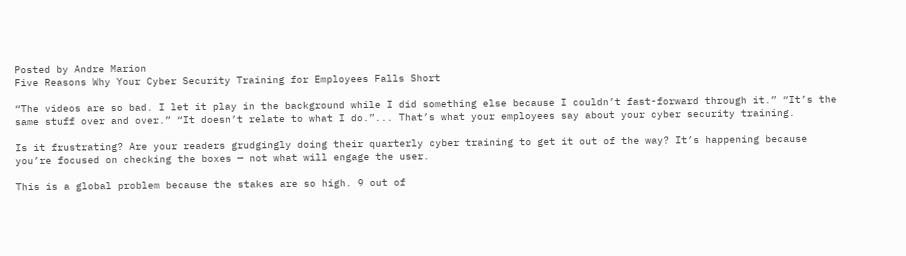Posted by Andre Marion
Five Reasons Why Your Cyber Security Training for Employees Falls Short

“The videos are so bad. I let it play in the background while I did something else because I couldn’t fast-forward through it.” “It’s the same stuff over and over.” “It doesn’t relate to what I do.”... That’s what your employees say about your cyber security training.

Is it frustrating? Are your readers grudgingly doing their quarterly cyber training to get it out of the way? It’s happening because you’re focused on checking the boxes — not what will engage the user.

This is a global problem because the stakes are so high. 9 out of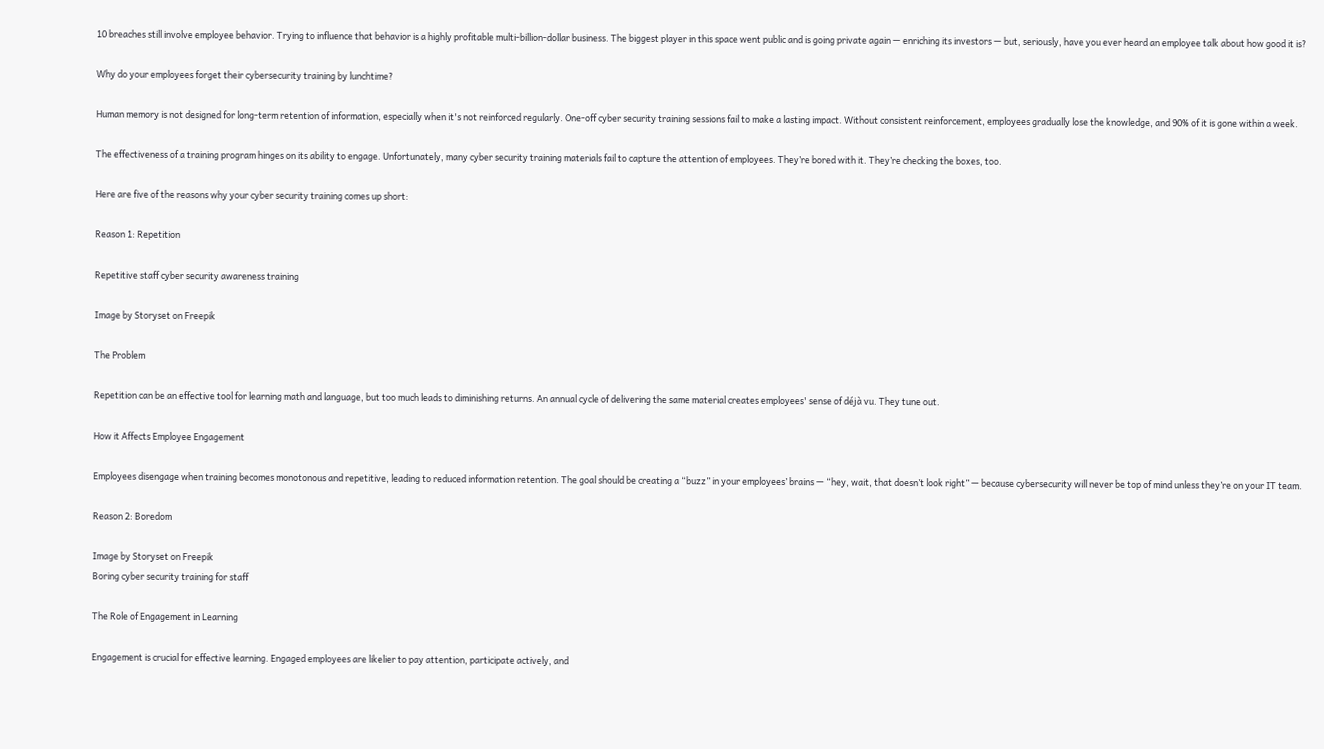10 breaches still involve employee behavior. Trying to influence that behavior is a highly profitable multi-billion-dollar business. The biggest player in this space went public and is going private again — enriching its investors — but, seriously, have you ever heard an employee talk about how good it is?

Why do your employees forget their cybersecurity training by lunchtime?

Human memory is not designed for long-term retention of information, especially when it's not reinforced regularly. One-off cyber security training sessions fail to make a lasting impact. Without consistent reinforcement, employees gradually lose the knowledge, and 90% of it is gone within a week.

The effectiveness of a training program hinges on its ability to engage. Unfortunately, many cyber security training materials fail to capture the attention of employees. They’re bored with it. They’re checking the boxes, too.

Here are five of the reasons why your cyber security training comes up short:

Reason 1: Repetition

Repetitive staff cyber security awareness training

Image by Storyset on Freepik

The Problem

Repetition can be an effective tool for learning math and language, but too much leads to diminishing returns. An annual cycle of delivering the same material creates employees' sense of déjà vu. They tune out.

How it Affects Employee Engagement

Employees disengage when training becomes monotonous and repetitive, leading to reduced information retention. The goal should be creating a “buzz” in your employees’ brains — “hey, wait, that doesn’t look right” — because cybersecurity will never be top of mind unless they’re on your IT team.

Reason 2: Boredom

Image by Storyset on Freepik
Boring cyber security training for staff

The Role of Engagement in Learning

Engagement is crucial for effective learning. Engaged employees are likelier to pay attention, participate actively, and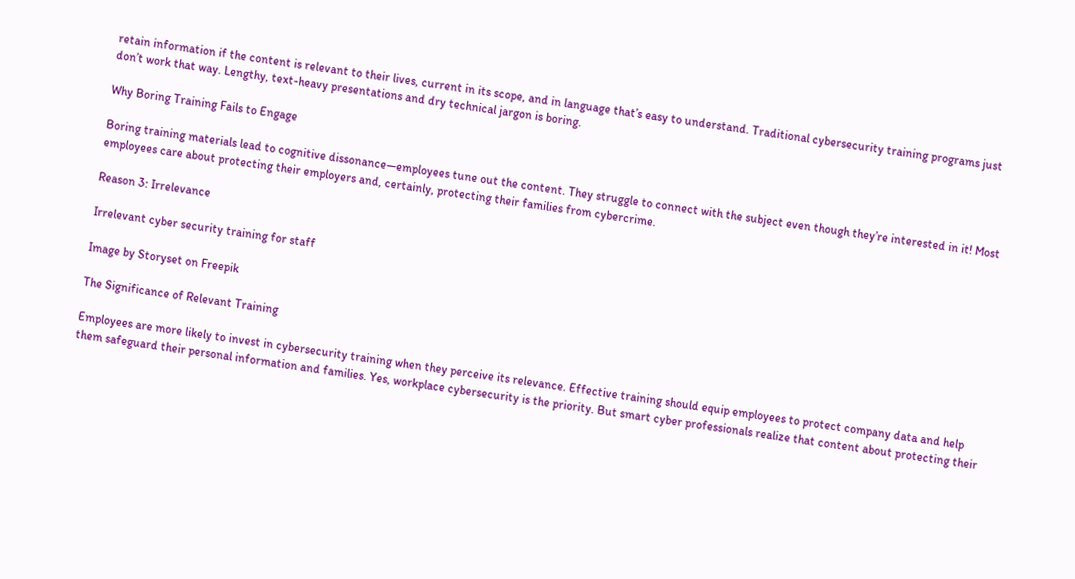retain information if the content is relevant to their lives, current in its scope, and in language that’s easy to understand. Traditional cybersecurity training programs just don’t work that way. Lengthy, text-heavy presentations and dry technical jargon is boring.

Why Boring Training Fails to Engage

Boring training materials lead to cognitive dissonance—employees tune out the content. They struggle to connect with the subject even though they’re interested in it! Most employees care about protecting their employers and, certainly, protecting their families from cybercrime.

Reason 3: Irrelevance

Irrelevant cyber security training for staff

Image by Storyset on Freepik

The Significance of Relevant Training

Employees are more likely to invest in cybersecurity training when they perceive its relevance. Effective training should equip employees to protect company data and help them safeguard their personal information and families. Yes, workplace cybersecurity is the priority. But smart cyber professionals realize that content about protecting their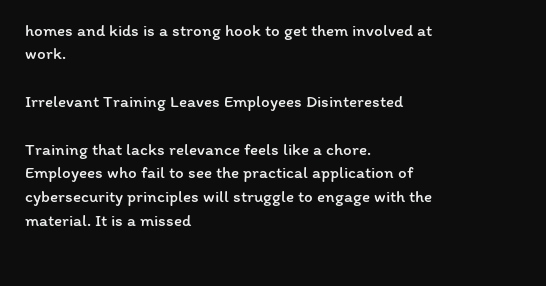homes and kids is a strong hook to get them involved at work.

Irrelevant Training Leaves Employees Disinterested

Training that lacks relevance feels like a chore. Employees who fail to see the practical application of cybersecurity principles will struggle to engage with the material. It is a missed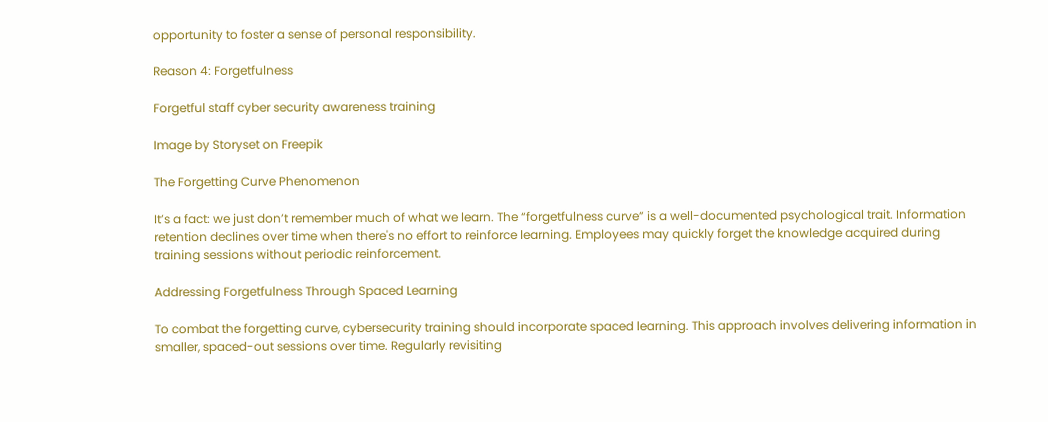opportunity to foster a sense of personal responsibility.

Reason 4: Forgetfulness

Forgetful staff cyber security awareness training

Image by Storyset on Freepik

The Forgetting Curve Phenomenon

It’s a fact: we just don’t remember much of what we learn. The “forgetfulness curve” is a well-documented psychological trait. Information retention declines over time when there's no effort to reinforce learning. Employees may quickly forget the knowledge acquired during training sessions without periodic reinforcement.

Addressing Forgetfulness Through Spaced Learning

To combat the forgetting curve, cybersecurity training should incorporate spaced learning. This approach involves delivering information in smaller, spaced-out sessions over time. Regularly revisiting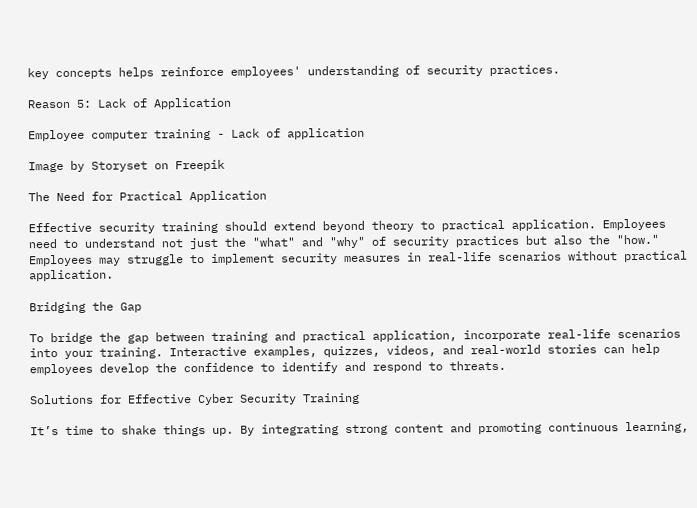key concepts helps reinforce employees' understanding of security practices.

Reason 5: Lack of Application

Employee computer training - Lack of application

Image by Storyset on Freepik

The Need for Practical Application

Effective security training should extend beyond theory to practical application. Employees need to understand not just the "what" and "why" of security practices but also the "how." Employees may struggle to implement security measures in real-life scenarios without practical application.

Bridging the Gap

To bridge the gap between training and practical application, incorporate real-life scenarios into your training. Interactive examples, quizzes, videos, and real-world stories can help employees develop the confidence to identify and respond to threats.

Solutions for Effective Cyber Security Training

It’s time to shake things up. By integrating strong content and promoting continuous learning,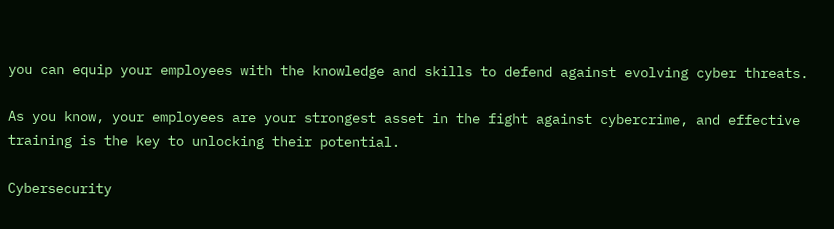you can equip your employees with the knowledge and skills to defend against evolving cyber threats.

As you know, your employees are your strongest asset in the fight against cybercrime, and effective training is the key to unlocking their potential.

Cybersecurity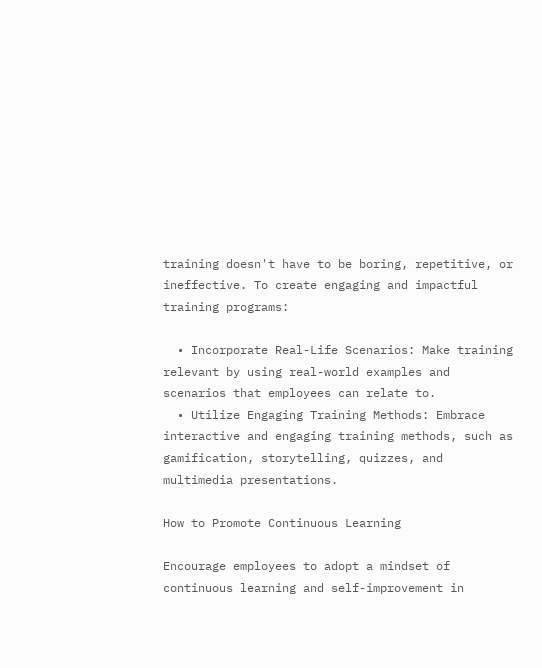training doesn't have to be boring, repetitive, or ineffective. To create engaging and impactful training programs:

  • Incorporate Real-Life Scenarios: Make training relevant by using real-world examples and scenarios that employees can relate to.
  • Utilize Engaging Training Methods: Embrace interactive and engaging training methods, such as gamification, storytelling, quizzes, and multimedia presentations.

How to Promote Continuous Learning

Encourage employees to adopt a mindset of continuous learning and self-improvement in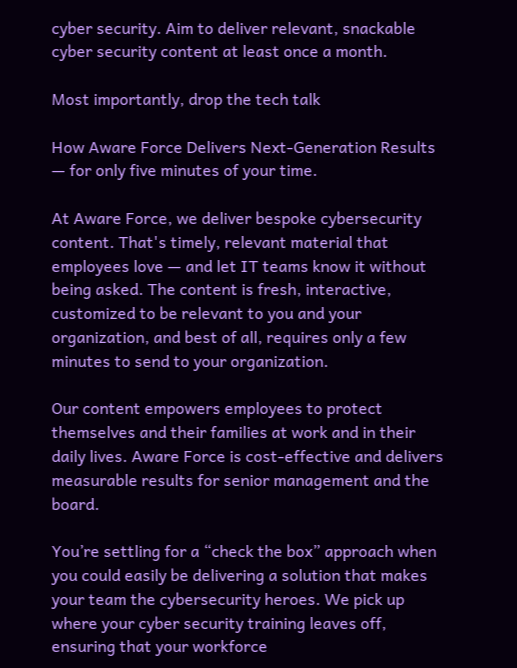cyber security. Aim to deliver relevant, snackable cyber security content at least once a month.

Most importantly, drop the tech talk

How Aware Force Delivers Next-Generation Results — for only five minutes of your time.

At Aware Force, we deliver bespoke cybersecurity content. That's timely, relevant material that employees love — and let IT teams know it without being asked. The content is fresh, interactive, customized to be relevant to you and your organization, and best of all, requires only a few minutes to send to your organization.

Our content empowers employees to protect themselves and their families at work and in their daily lives. Aware Force is cost-effective and delivers measurable results for senior management and the board.

You’re settling for a “check the box” approach when you could easily be delivering a solution that makes your team the cybersecurity heroes. We pick up where your cyber security training leaves off, ensuring that your workforce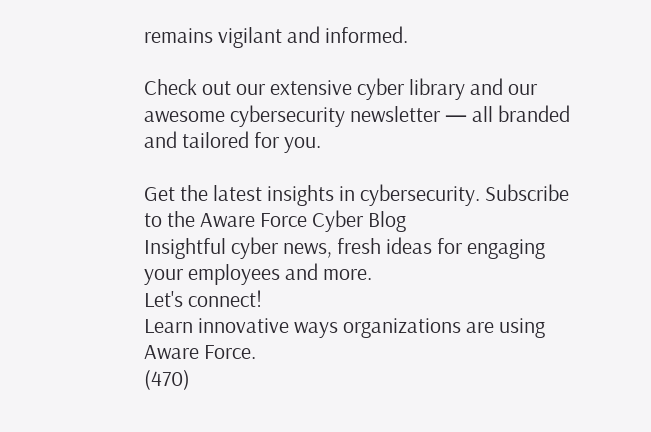remains vigilant and informed.

Check out our extensive cyber library and our awesome cybersecurity newsletter — all branded and tailored for you.

Get the latest insights in cybersecurity. Subscribe to the Aware Force Cyber Blog
Insightful cyber news, fresh ideas for engaging your employees and more.
Let's connect!
Learn innovative ways organizations are using Aware Force.
(470)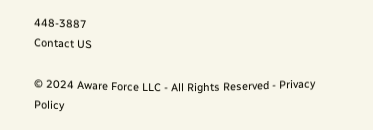448-3887
Contact US

© 2024 Aware Force LLC - All Rights Reserved - Privacy Policy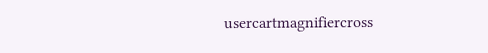usercartmagnifiercross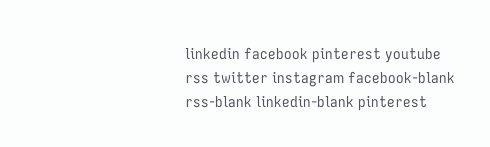linkedin facebook pinterest youtube rss twitter instagram facebook-blank rss-blank linkedin-blank pinterest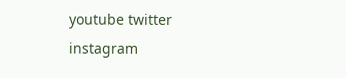youtube twitter instagram